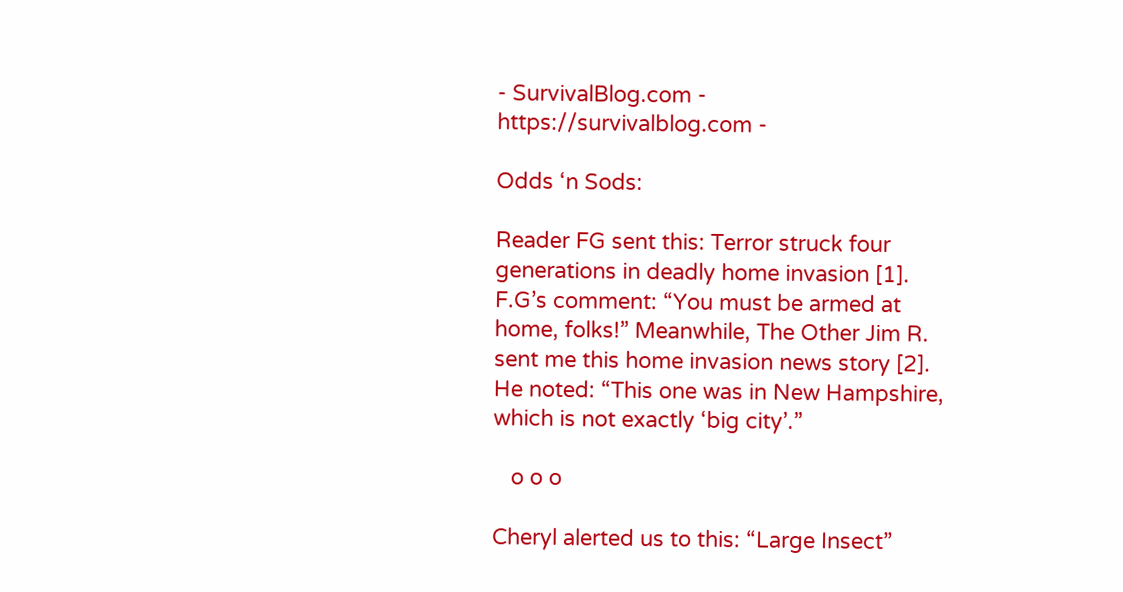- SurvivalBlog.com - https://survivalblog.com -

Odds ‘n Sods:

Reader FG sent this: Terror struck four generations in deadly home invasion [1]. F.G’s comment: “You must be armed at home, folks!” Meanwhile, The Other Jim R. sent me this home invasion news story [2]. He noted: “This one was in New Hampshire, which is not exactly ‘big city’.”

   o o o

Cheryl alerted us to this: “Large Insect”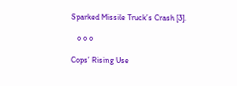Sparked Missile Truck’s Crash [3].

   o o o

Cops’ Rising Use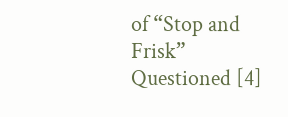of “Stop and Frisk” Questioned [4]